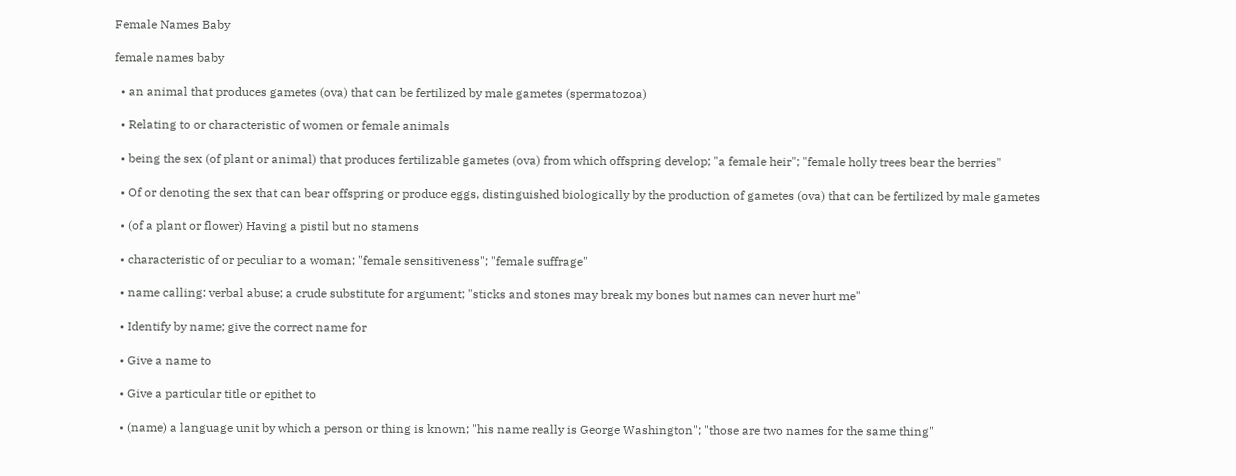Female Names Baby

female names baby

  • an animal that produces gametes (ova) that can be fertilized by male gametes (spermatozoa)

  • Relating to or characteristic of women or female animals

  • being the sex (of plant or animal) that produces fertilizable gametes (ova) from which offspring develop; "a female heir"; "female holly trees bear the berries"

  • Of or denoting the sex that can bear offspring or produce eggs, distinguished biologically by the production of gametes (ova) that can be fertilized by male gametes

  • (of a plant or flower) Having a pistil but no stamens

  • characteristic of or peculiar to a woman; "female sensitiveness"; "female suffrage"

  • name calling: verbal abuse; a crude substitute for argument; "sticks and stones may break my bones but names can never hurt me"

  • Identify by name; give the correct name for

  • Give a name to

  • Give a particular title or epithet to

  • (name) a language unit by which a person or thing is known; "his name really is George Washington"; "those are two names for the same thing"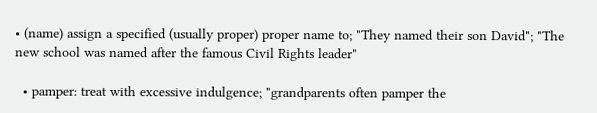• (name) assign a specified (usually proper) proper name to; "They named their son David"; "The new school was named after the famous Civil Rights leader"

  • pamper: treat with excessive indulgence; "grandparents often pamper the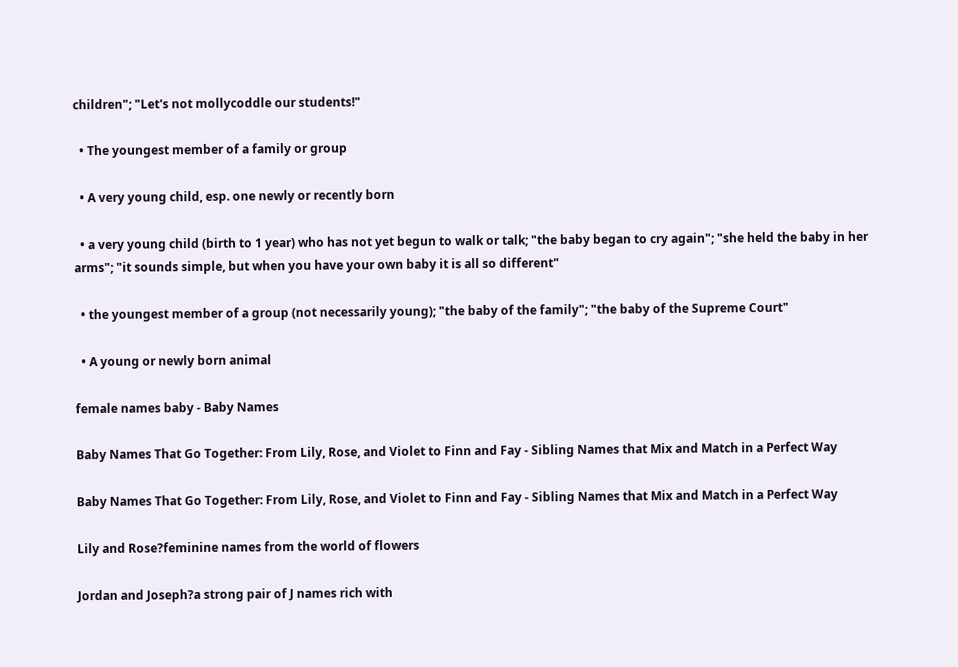children"; "Let's not mollycoddle our students!"

  • The youngest member of a family or group

  • A very young child, esp. one newly or recently born

  • a very young child (birth to 1 year) who has not yet begun to walk or talk; "the baby began to cry again"; "she held the baby in her arms"; "it sounds simple, but when you have your own baby it is all so different"

  • the youngest member of a group (not necessarily young); "the baby of the family"; "the baby of the Supreme Court"

  • A young or newly born animal

female names baby - Baby Names

Baby Names That Go Together: From Lily, Rose, and Violet to Finn and Fay - Sibling Names that Mix and Match in a Perfect Way

Baby Names That Go Together: From Lily, Rose, and Violet to Finn and Fay - Sibling Names that Mix and Match in a Perfect Way

Lily and Rose?feminine names from the world of flowers

Jordan and Joseph?a strong pair of J names rich with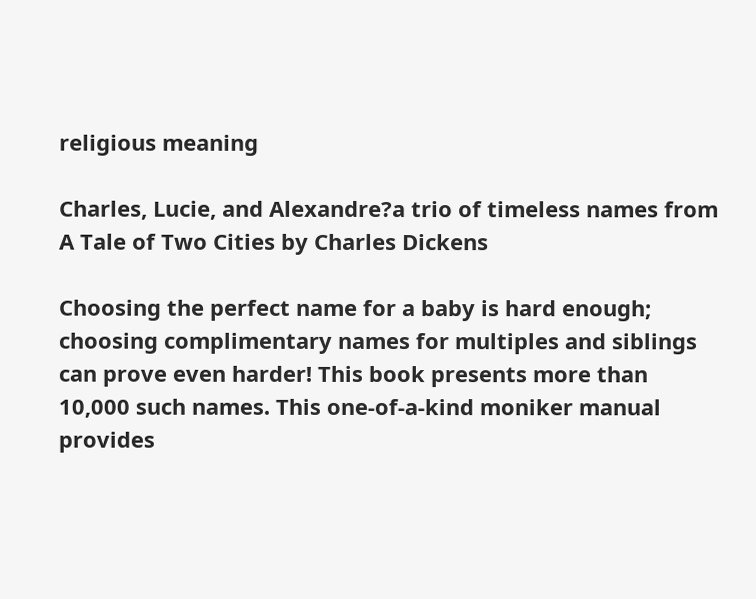religious meaning

Charles, Lucie, and Alexandre?a trio of timeless names from A Tale of Two Cities by Charles Dickens

Choosing the perfect name for a baby is hard enough; choosing complimentary names for multiples and siblings can prove even harder! This book presents more than 10,000 such names. This one-of-a-kind moniker manual provides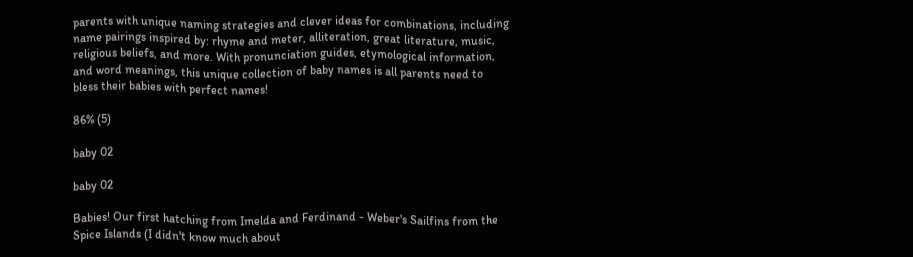parents with unique naming strategies and clever ideas for combinations, including name pairings inspired by: rhyme and meter, alliteration, great literature, music, religious beliefs, and more. With pronunciation guides, etymological information, and word meanings, this unique collection of baby names is all parents need to bless their babies with perfect names!

86% (5)

baby 02

baby 02

Babies! Our first hatching from Imelda and Ferdinand - Weber's Sailfins from the Spice Islands (I didn't know much about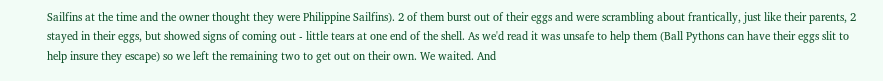Sailfins at the time and the owner thought they were Philippine Sailfins). 2 of them burst out of their eggs and were scrambling about frantically, just like their parents, 2 stayed in their eggs, but showed signs of coming out - little tears at one end of the shell. As we'd read it was unsafe to help them (Ball Pythons can have their eggs slit to help insure they escape) so we left the remaining two to get out on their own. We waited. And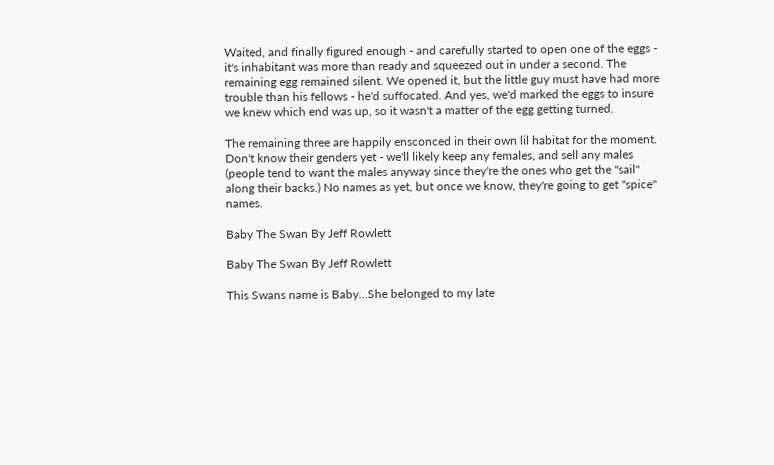Waited, and finally figured enough - and carefully started to open one of the eggs - it's inhabitant was more than ready and squeezed out in under a second. The remaining egg remained silent. We opened it, but the little guy must have had more trouble than his fellows - he'd suffocated. And yes, we'd marked the eggs to insure we knew which end was up, so it wasn't a matter of the egg getting turned.

The remaining three are happily ensconced in their own lil habitat for the moment. Don't know their genders yet - we'll likely keep any females, and sell any males (people tend to want the males anyway since they're the ones who get the "sail" along their backs.) No names as yet, but once we know, they're going to get "spice" names.

Baby The Swan By Jeff Rowlett

Baby The Swan By Jeff Rowlett

This Swans name is Baby...She belonged to my late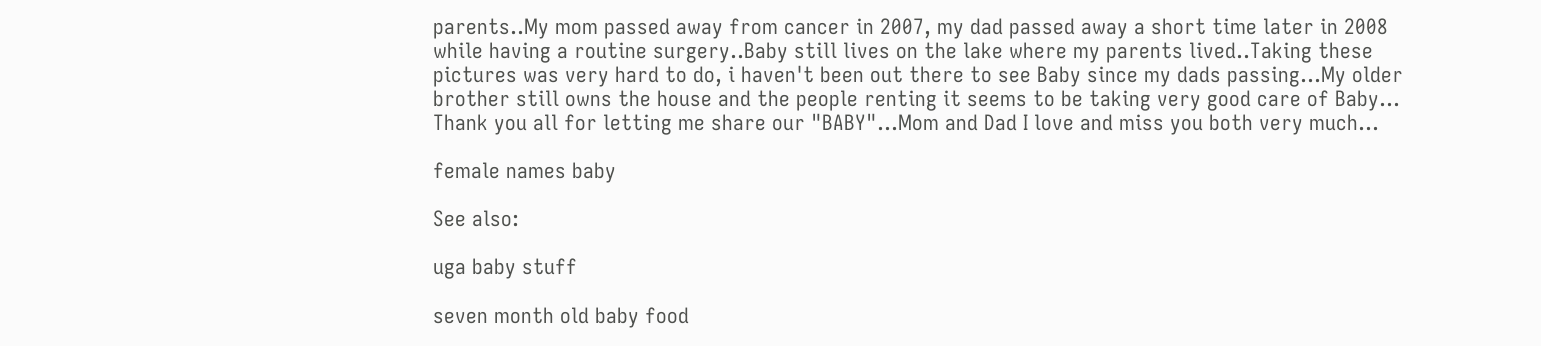parents..My mom passed away from cancer in 2007, my dad passed away a short time later in 2008 while having a routine surgery..Baby still lives on the lake where my parents lived..Taking these pictures was very hard to do, i haven't been out there to see Baby since my dads passing...My older brother still owns the house and the people renting it seems to be taking very good care of Baby... Thank you all for letting me share our "BABY"...Mom and Dad I love and miss you both very much...

female names baby

See also:

uga baby stuff

seven month old baby food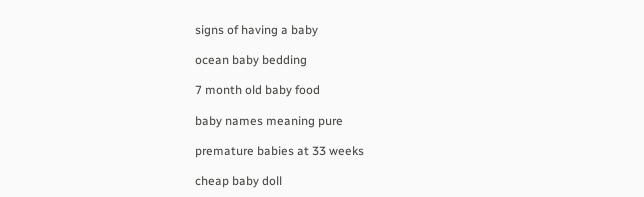signs of having a baby

ocean baby bedding

7 month old baby food

baby names meaning pure

premature babies at 33 weeks

cheap baby doll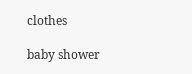clothes

baby shower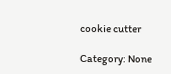cookie cutter

Category: None